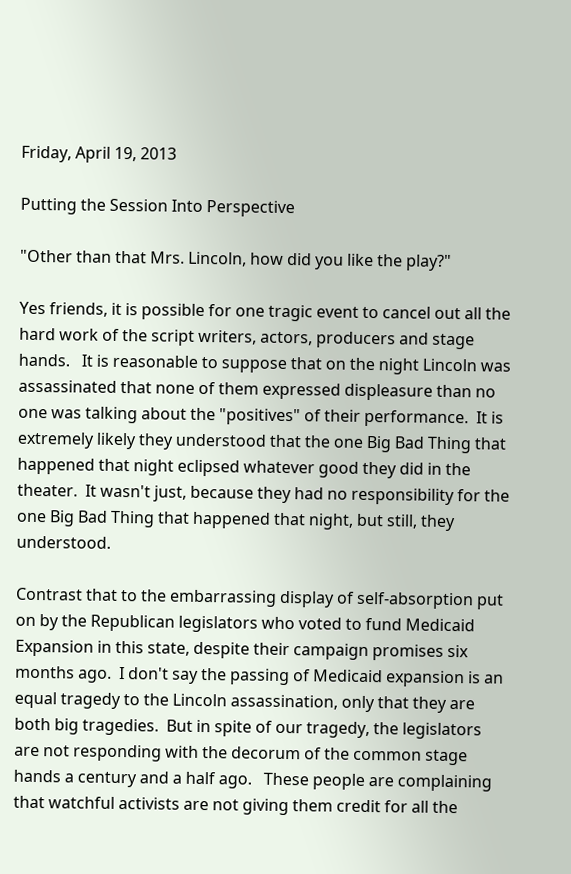Friday, April 19, 2013

Putting the Session Into Perspective

"Other than that Mrs. Lincoln, how did you like the play?"

Yes friends, it is possible for one tragic event to cancel out all the hard work of the script writers, actors, producers and stage hands.   It is reasonable to suppose that on the night Lincoln was assassinated that none of them expressed displeasure than no one was talking about the "positives" of their performance.  It is extremely likely they understood that the one Big Bad Thing that happened that night eclipsed whatever good they did in the theater.  It wasn't just, because they had no responsibility for the one Big Bad Thing that happened that night, but still, they understood.

Contrast that to the embarrassing display of self-absorption put on by the Republican legislators who voted to fund Medicaid Expansion in this state, despite their campaign promises six months ago.  I don't say the passing of Medicaid expansion is an equal tragedy to the Lincoln assassination, only that they are both big tragedies.  But in spite of our tragedy, the legislators are not responding with the decorum of the common stage hands a century and a half ago.   These people are complaining that watchful activists are not giving them credit for all the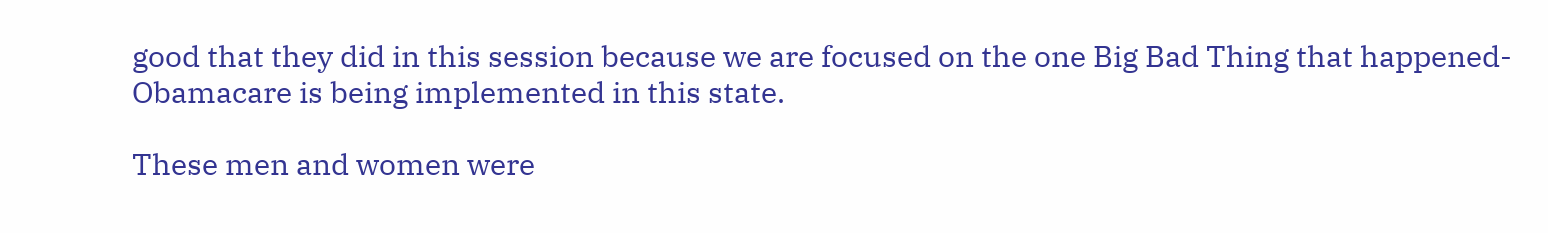good that they did in this session because we are focused on the one Big Bad Thing that happened- Obamacare is being implemented in this state.

These men and women were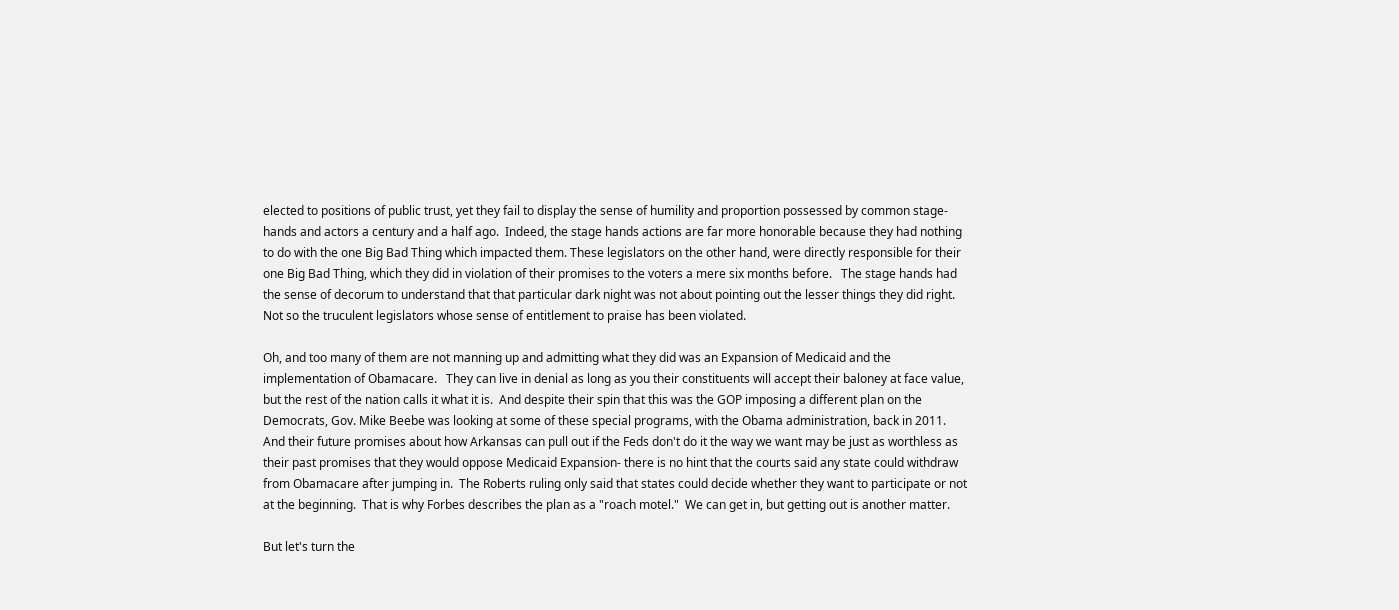elected to positions of public trust, yet they fail to display the sense of humility and proportion possessed by common stage-hands and actors a century and a half ago.  Indeed, the stage hands actions are far more honorable because they had nothing to do with the one Big Bad Thing which impacted them. These legislators on the other hand, were directly responsible for their one Big Bad Thing, which they did in violation of their promises to the voters a mere six months before.   The stage hands had the sense of decorum to understand that that particular dark night was not about pointing out the lesser things they did right.  Not so the truculent legislators whose sense of entitlement to praise has been violated.

Oh, and too many of them are not manning up and admitting what they did was an Expansion of Medicaid and the implementation of Obamacare.   They can live in denial as long as you their constituents will accept their baloney at face value, but the rest of the nation calls it what it is.  And despite their spin that this was the GOP imposing a different plan on the Democrats, Gov. Mike Beebe was looking at some of these special programs, with the Obama administration, back in 2011.  And their future promises about how Arkansas can pull out if the Feds don't do it the way we want may be just as worthless as their past promises that they would oppose Medicaid Expansion- there is no hint that the courts said any state could withdraw from Obamacare after jumping in.  The Roberts ruling only said that states could decide whether they want to participate or not at the beginning.  That is why Forbes describes the plan as a "roach motel."  We can get in, but getting out is another matter.

But let's turn the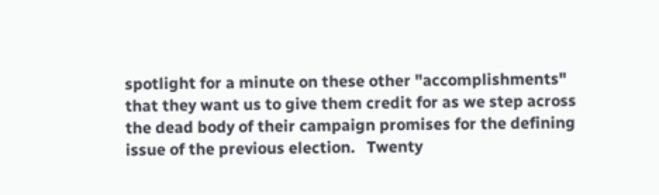spotlight for a minute on these other "accomplishments" that they want us to give them credit for as we step across the dead body of their campaign promises for the defining issue of the previous election.   Twenty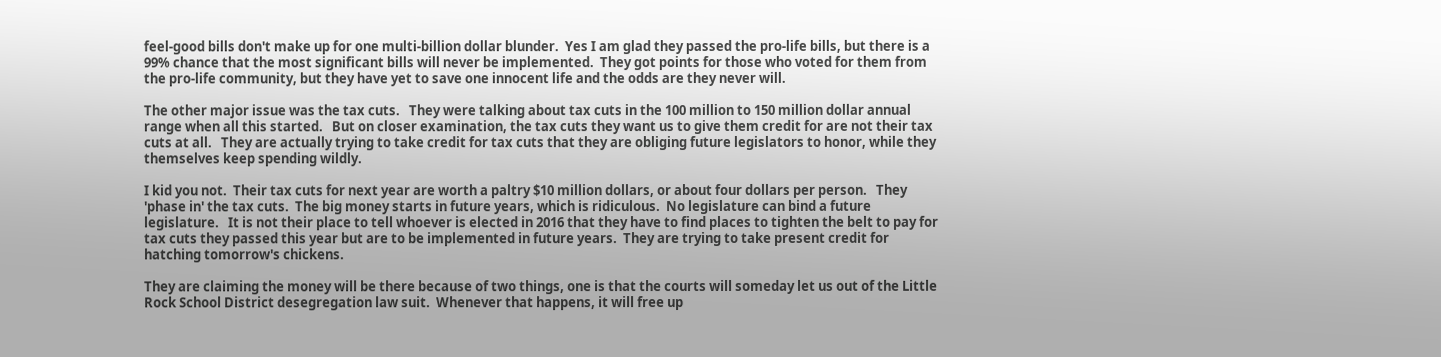feel-good bills don't make up for one multi-billion dollar blunder.  Yes I am glad they passed the pro-life bills, but there is a 99% chance that the most significant bills will never be implemented.  They got points for those who voted for them from the pro-life community, but they have yet to save one innocent life and the odds are they never will.

The other major issue was the tax cuts.   They were talking about tax cuts in the 100 million to 150 million dollar annual range when all this started.   But on closer examination, the tax cuts they want us to give them credit for are not their tax cuts at all.   They are actually trying to take credit for tax cuts that they are obliging future legislators to honor, while they themselves keep spending wildly.

I kid you not.  Their tax cuts for next year are worth a paltry $10 million dollars, or about four dollars per person.   They 'phase in' the tax cuts.  The big money starts in future years, which is ridiculous.  No legislature can bind a future legislature.   It is not their place to tell whoever is elected in 2016 that they have to find places to tighten the belt to pay for tax cuts they passed this year but are to be implemented in future years.  They are trying to take present credit for hatching tomorrow's chickens.

They are claiming the money will be there because of two things, one is that the courts will someday let us out of the Little Rock School District desegregation law suit.  Whenever that happens, it will free up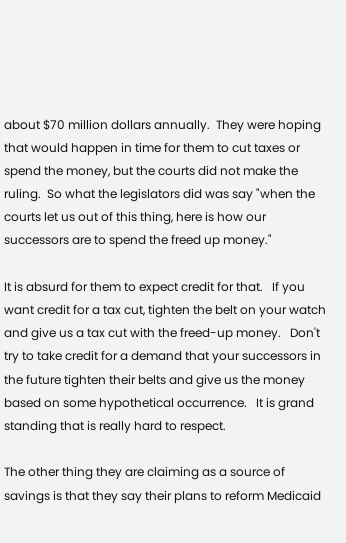about $70 million dollars annually.  They were hoping that would happen in time for them to cut taxes or spend the money, but the courts did not make the ruling.  So what the legislators did was say "when the courts let us out of this thing, here is how our successors are to spend the freed up money."

It is absurd for them to expect credit for that.   If you want credit for a tax cut, tighten the belt on your watch and give us a tax cut with the freed-up money.   Don't try to take credit for a demand that your successors in the future tighten their belts and give us the money based on some hypothetical occurrence.   It is grand standing that is really hard to respect.

The other thing they are claiming as a source of savings is that they say their plans to reform Medicaid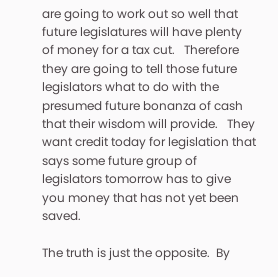are going to work out so well that future legislatures will have plenty of money for a tax cut.   Therefore they are going to tell those future legislators what to do with the presumed future bonanza of cash that their wisdom will provide.   They want credit today for legislation that says some future group of legislators tomorrow has to give you money that has not yet been saved.

The truth is just the opposite.  By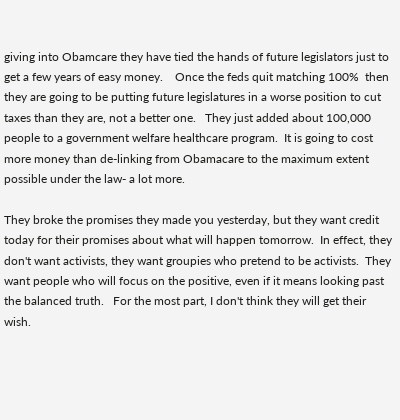giving into Obamcare they have tied the hands of future legislators just to get a few years of easy money.    Once the feds quit matching 100%  then they are going to be putting future legislatures in a worse position to cut taxes than they are, not a better one.   They just added about 100,000 people to a government welfare healthcare program.  It is going to cost more money than de-linking from Obamacare to the maximum extent possible under the law- a lot more.

They broke the promises they made you yesterday, but they want credit today for their promises about what will happen tomorrow.  In effect, they don't want activists, they want groupies who pretend to be activists.  They want people who will focus on the positive, even if it means looking past the balanced truth.   For the most part, I don't think they will get their wish.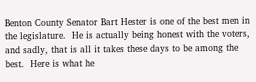Benton County Senator Bart Hester is one of the best men in the legislature.  He is actually being honest with the voters, and sadly, that is all it takes these days to be among the best.  Here is what he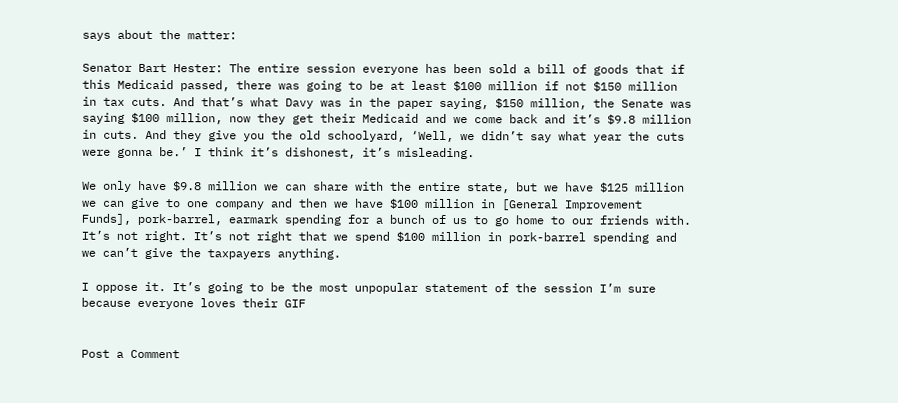says about the matter:

Senator Bart Hester: The entire session everyone has been sold a bill of goods that if this Medicaid passed, there was going to be at least $100 million if not $150 million in tax cuts. And that’s what Davy was in the paper saying, $150 million, the Senate was saying $100 million, now they get their Medicaid and we come back and it’s $9.8 million in cuts. And they give you the old schoolyard, ‘Well, we didn’t say what year the cuts were gonna be.’ I think it’s dishonest, it’s misleading.

We only have $9.8 million we can share with the entire state, but we have $125 million we can give to one company and then we have $100 million in [General Improvement Funds], pork-barrel, earmark spending for a bunch of us to go home to our friends with. It’s not right. It’s not right that we spend $100 million in pork-barrel spending and we can’t give the taxpayers anything.

I oppose it. It’s going to be the most unpopular statement of the session I’m sure because everyone loves their GIF


Post a Comment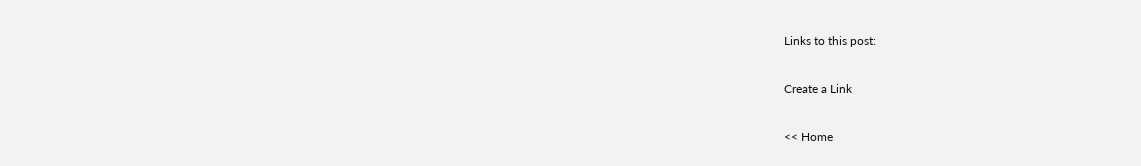Links to this post:

Create a Link

<< Home